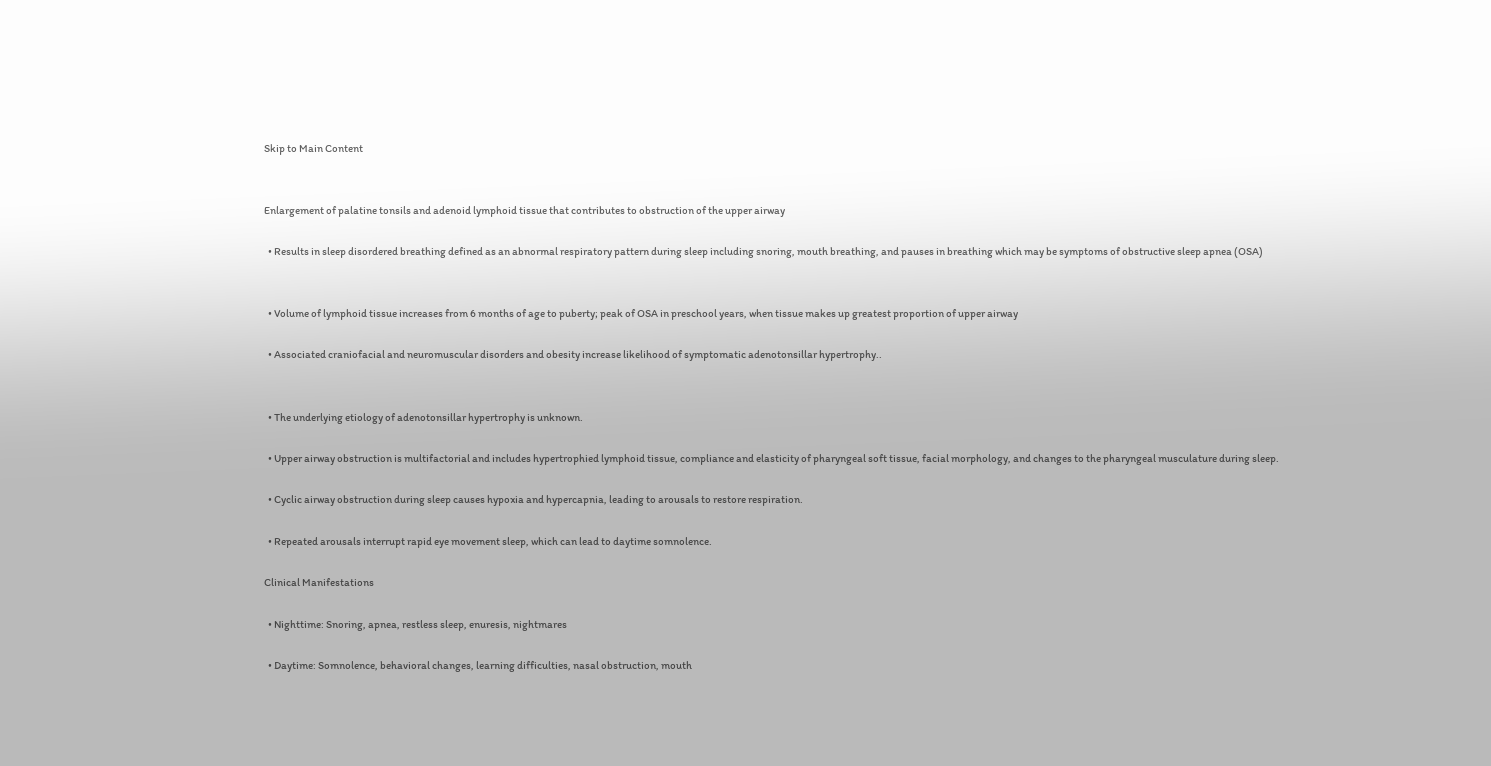Skip to Main Content


Enlargement of palatine tonsils and adenoid lymphoid tissue that contributes to obstruction of the upper airway

  • Results in sleep disordered breathing defined as an abnormal respiratory pattern during sleep including snoring, mouth breathing, and pauses in breathing which may be symptoms of obstructive sleep apnea (OSA)


  • Volume of lymphoid tissue increases from 6 months of age to puberty; peak of OSA in preschool years, when tissue makes up greatest proportion of upper airway

  • Associated craniofacial and neuromuscular disorders and obesity increase likelihood of symptomatic adenotonsillar hypertrophy..


  • The underlying etiology of adenotonsillar hypertrophy is unknown.

  • Upper airway obstruction is multifactorial and includes hypertrophied lymphoid tissue, compliance and elasticity of pharyngeal soft tissue, facial morphology, and changes to the pharyngeal musculature during sleep.

  • Cyclic airway obstruction during sleep causes hypoxia and hypercapnia, leading to arousals to restore respiration.

  • Repeated arousals interrupt rapid eye movement sleep, which can lead to daytime somnolence.

Clinical Manifestations

  • Nighttime: Snoring, apnea, restless sleep, enuresis, nightmares

  • Daytime: Somnolence, behavioral changes, learning difficulties, nasal obstruction, mouth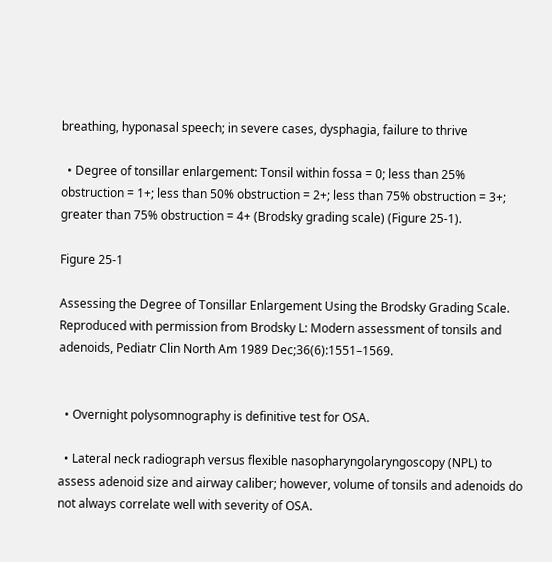breathing, hyponasal speech; in severe cases, dysphagia, failure to thrive

  • Degree of tonsillar enlargement: Tonsil within fossa = 0; less than 25% obstruction = 1+; less than 50% obstruction = 2+; less than 75% obstruction = 3+; greater than 75% obstruction = 4+ (Brodsky grading scale) (Figure 25-1).

Figure 25-1

Assessing the Degree of Tonsillar Enlargement Using the Brodsky Grading Scale. Reproduced with permission from Brodsky L: Modern assessment of tonsils and adenoids, Pediatr Clin North Am 1989 Dec;36(6):1551–1569.


  • Overnight polysomnography is definitive test for OSA.

  • Lateral neck radiograph versus flexible nasopharyngolaryngoscopy (NPL) to assess adenoid size and airway caliber; however, volume of tonsils and adenoids do not always correlate well with severity of OSA.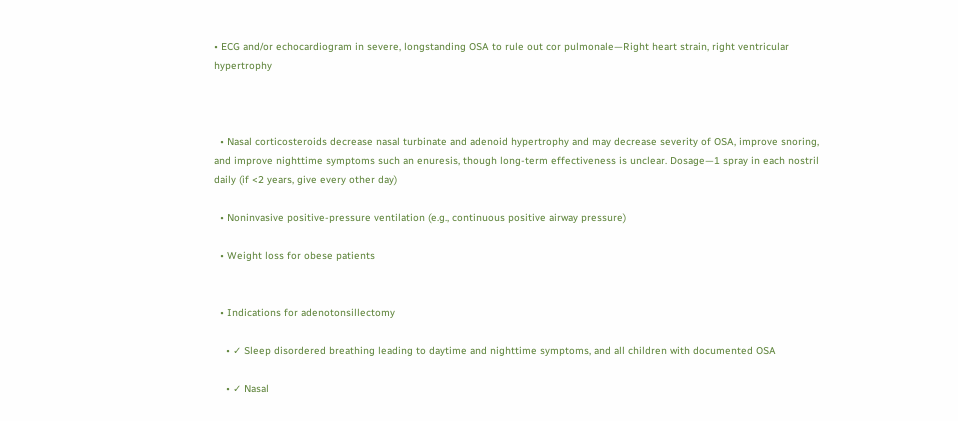• ECG and/or echocardiogram in severe, longstanding OSA to rule out cor pulmonale—Right heart strain, right ventricular hypertrophy



  • Nasal corticosteroids decrease nasal turbinate and adenoid hypertrophy and may decrease severity of OSA, improve snoring, and improve nighttime symptoms such an enuresis, though long-term effectiveness is unclear. Dosage—1 spray in each nostril daily (if <2 years, give every other day)

  • Noninvasive positive-pressure ventilation (e.g., continuous positive airway pressure)

  • Weight loss for obese patients


  • Indications for adenotonsillectomy

    • ✓ Sleep disordered breathing leading to daytime and nighttime symptoms, and all children with documented OSA

    • ✓ Nasal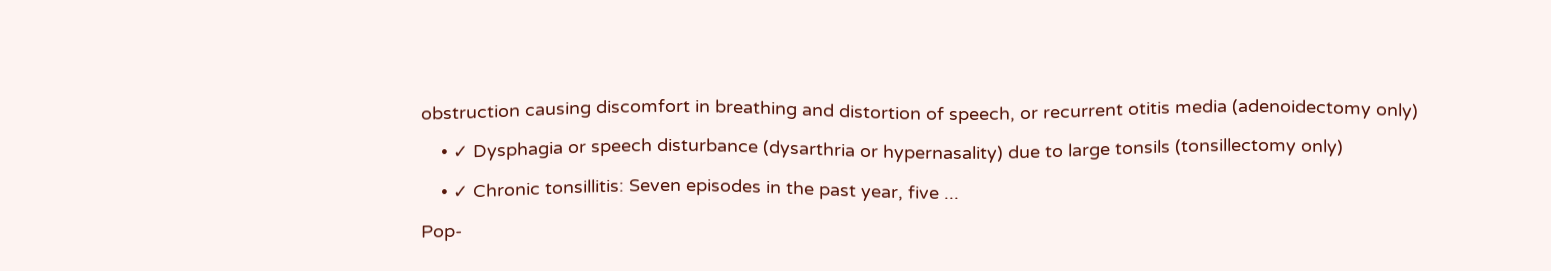obstruction causing discomfort in breathing and distortion of speech, or recurrent otitis media (adenoidectomy only)

    • ✓ Dysphagia or speech disturbance (dysarthria or hypernasality) due to large tonsils (tonsillectomy only)

    • ✓ Chronic tonsillitis: Seven episodes in the past year, five ...

Pop-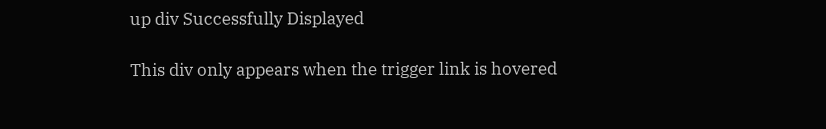up div Successfully Displayed

This div only appears when the trigger link is hovered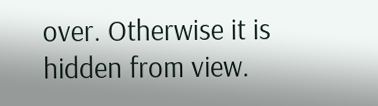over. Otherwise it is hidden from view.